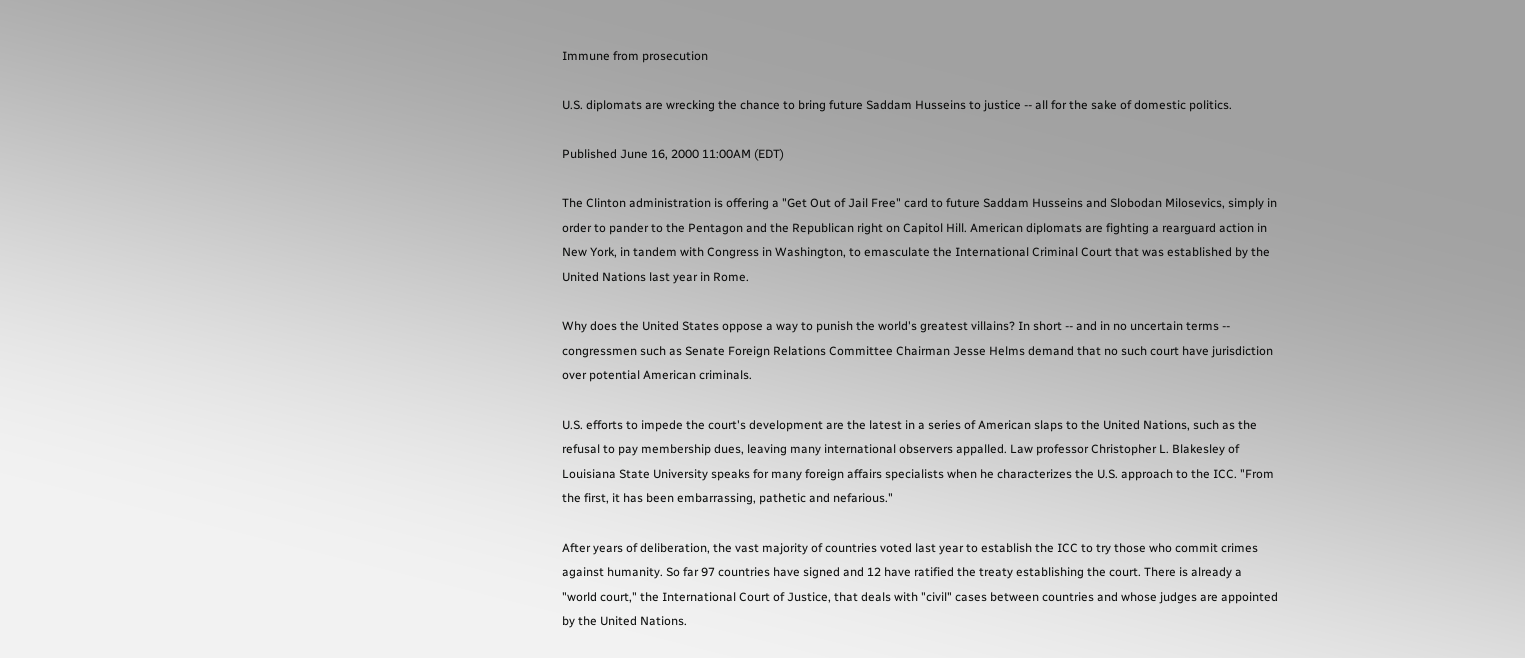Immune from prosecution

U.S. diplomats are wrecking the chance to bring future Saddam Husseins to justice -- all for the sake of domestic politics.

Published June 16, 2000 11:00AM (EDT)

The Clinton administration is offering a "Get Out of Jail Free" card to future Saddam Husseins and Slobodan Milosevics, simply in order to pander to the Pentagon and the Republican right on Capitol Hill. American diplomats are fighting a rearguard action in New York, in tandem with Congress in Washington, to emasculate the International Criminal Court that was established by the United Nations last year in Rome.

Why does the United States oppose a way to punish the world's greatest villains? In short -- and in no uncertain terms -- congressmen such as Senate Foreign Relations Committee Chairman Jesse Helms demand that no such court have jurisdiction over potential American criminals.

U.S. efforts to impede the court's development are the latest in a series of American slaps to the United Nations, such as the refusal to pay membership dues, leaving many international observers appalled. Law professor Christopher L. Blakesley of Louisiana State University speaks for many foreign affairs specialists when he characterizes the U.S. approach to the ICC. "From the first, it has been embarrassing, pathetic and nefarious."

After years of deliberation, the vast majority of countries voted last year to establish the ICC to try those who commit crimes against humanity. So far 97 countries have signed and 12 have ratified the treaty establishing the court. There is already a "world court," the International Court of Justice, that deals with "civil" cases between countries and whose judges are appointed by the United Nations.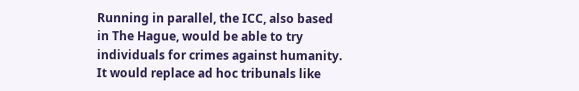Running in parallel, the ICC, also based in The Hague, would be able to try individuals for crimes against humanity. It would replace ad hoc tribunals like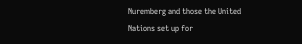Nuremberg and those the United Nations set up for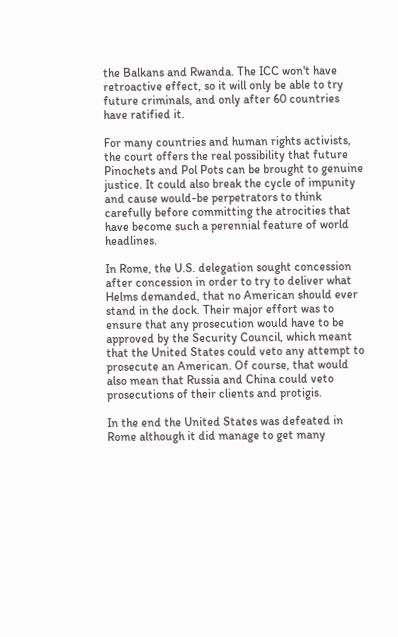the Balkans and Rwanda. The ICC won't have retroactive effect, so it will only be able to try future criminals, and only after 60 countries have ratified it.

For many countries and human rights activists, the court offers the real possibility that future Pinochets and Pol Pots can be brought to genuine justice. It could also break the cycle of impunity and cause would-be perpetrators to think carefully before committing the atrocities that have become such a perennial feature of world headlines.

In Rome, the U.S. delegation sought concession after concession in order to try to deliver what Helms demanded, that no American should ever stand in the dock. Their major effort was to ensure that any prosecution would have to be approved by the Security Council, which meant that the United States could veto any attempt to prosecute an American. Of course, that would also mean that Russia and China could veto prosecutions of their clients and protigis.

In the end the United States was defeated in Rome although it did manage to get many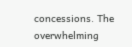concessions. The overwhelming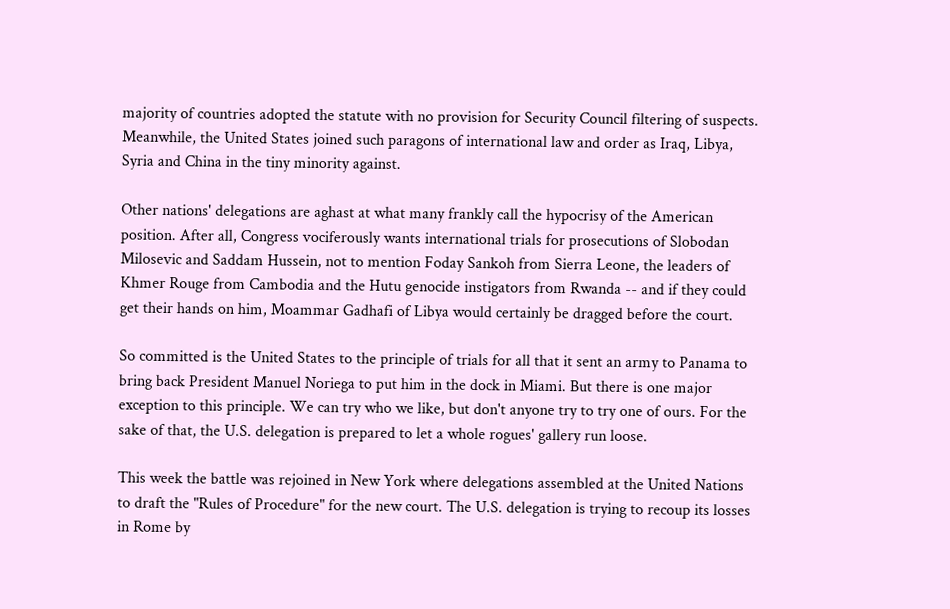majority of countries adopted the statute with no provision for Security Council filtering of suspects. Meanwhile, the United States joined such paragons of international law and order as Iraq, Libya, Syria and China in the tiny minority against.

Other nations' delegations are aghast at what many frankly call the hypocrisy of the American position. After all, Congress vociferously wants international trials for prosecutions of Slobodan Milosevic and Saddam Hussein, not to mention Foday Sankoh from Sierra Leone, the leaders of Khmer Rouge from Cambodia and the Hutu genocide instigators from Rwanda -- and if they could get their hands on him, Moammar Gadhafi of Libya would certainly be dragged before the court.

So committed is the United States to the principle of trials for all that it sent an army to Panama to bring back President Manuel Noriega to put him in the dock in Miami. But there is one major exception to this principle. We can try who we like, but don't anyone try to try one of ours. For the sake of that, the U.S. delegation is prepared to let a whole rogues' gallery run loose.

This week the battle was rejoined in New York where delegations assembled at the United Nations to draft the "Rules of Procedure" for the new court. The U.S. delegation is trying to recoup its losses in Rome by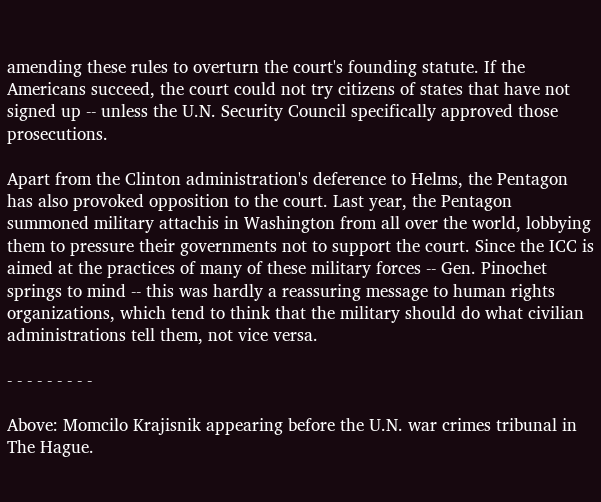amending these rules to overturn the court's founding statute. If the Americans succeed, the court could not try citizens of states that have not signed up -- unless the U.N. Security Council specifically approved those prosecutions.

Apart from the Clinton administration's deference to Helms, the Pentagon has also provoked opposition to the court. Last year, the Pentagon summoned military attachis in Washington from all over the world, lobbying them to pressure their governments not to support the court. Since the ICC is aimed at the practices of many of these military forces -- Gen. Pinochet springs to mind -- this was hardly a reassuring message to human rights organizations, which tend to think that the military should do what civilian administrations tell them, not vice versa.

- - - - - - - - -

Above: Momcilo Krajisnik appearing before the U.N. war crimes tribunal in The Hague.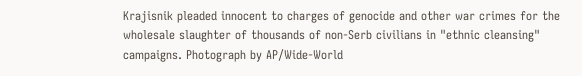Krajisnik pleaded innocent to charges of genocide and other war crimes for the wholesale slaughter of thousands of non-Serb civilians in "ethnic cleansing" campaigns. Photograph by AP/Wide-World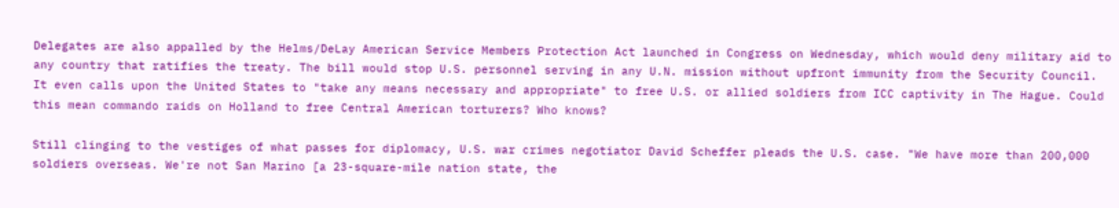Delegates are also appalled by the Helms/DeLay American Service Members Protection Act launched in Congress on Wednesday, which would deny military aid to any country that ratifies the treaty. The bill would stop U.S. personnel serving in any U.N. mission without upfront immunity from the Security Council. It even calls upon the United States to "take any means necessary and appropriate" to free U.S. or allied soldiers from ICC captivity in The Hague. Could this mean commando raids on Holland to free Central American torturers? Who knows?

Still clinging to the vestiges of what passes for diplomacy, U.S. war crimes negotiator David Scheffer pleads the U.S. case. "We have more than 200,000 soldiers overseas. We're not San Marino [a 23-square-mile nation state, the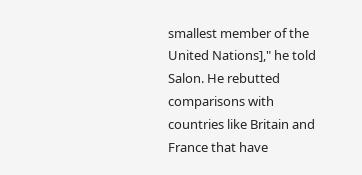smallest member of the United Nations]," he told Salon. He rebutted comparisons with countries like Britain and France that have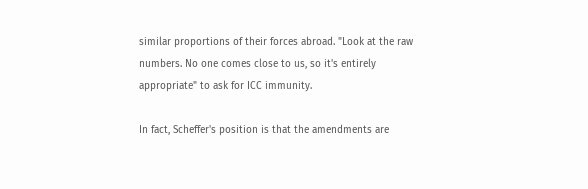similar proportions of their forces abroad. "Look at the raw numbers. No one comes close to us, so it's entirely appropriate" to ask for ICC immunity.

In fact, Scheffer's position is that the amendments are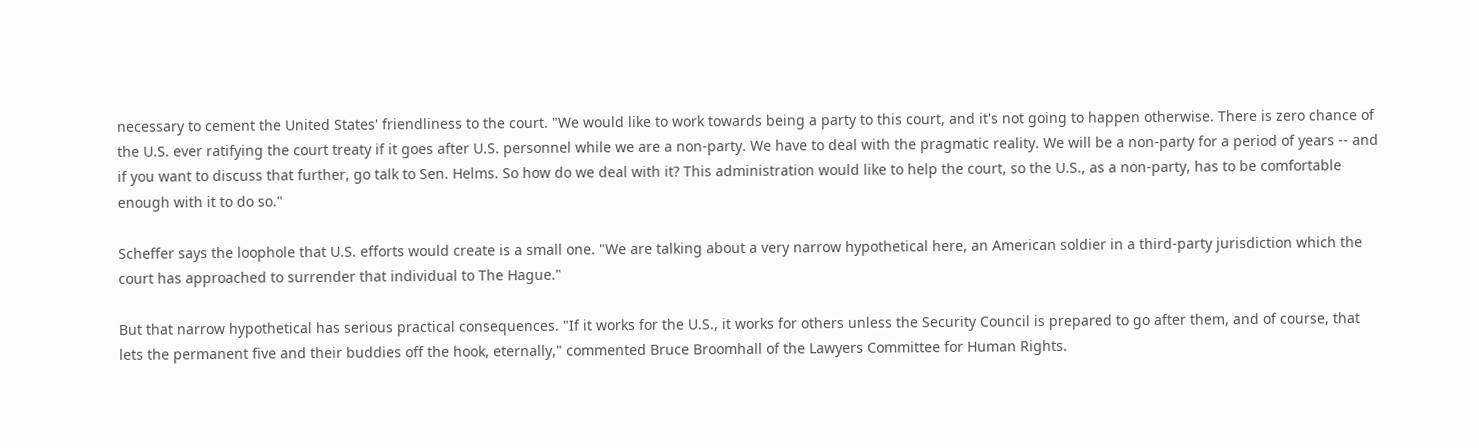necessary to cement the United States' friendliness to the court. "We would like to work towards being a party to this court, and it's not going to happen otherwise. There is zero chance of the U.S. ever ratifying the court treaty if it goes after U.S. personnel while we are a non-party. We have to deal with the pragmatic reality. We will be a non-party for a period of years -- and if you want to discuss that further, go talk to Sen. Helms. So how do we deal with it? This administration would like to help the court, so the U.S., as a non-party, has to be comfortable enough with it to do so."

Scheffer says the loophole that U.S. efforts would create is a small one. "We are talking about a very narrow hypothetical here, an American soldier in a third-party jurisdiction which the court has approached to surrender that individual to The Hague."

But that narrow hypothetical has serious practical consequences. "If it works for the U.S., it works for others unless the Security Council is prepared to go after them, and of course, that lets the permanent five and their buddies off the hook, eternally," commented Bruce Broomhall of the Lawyers Committee for Human Rights.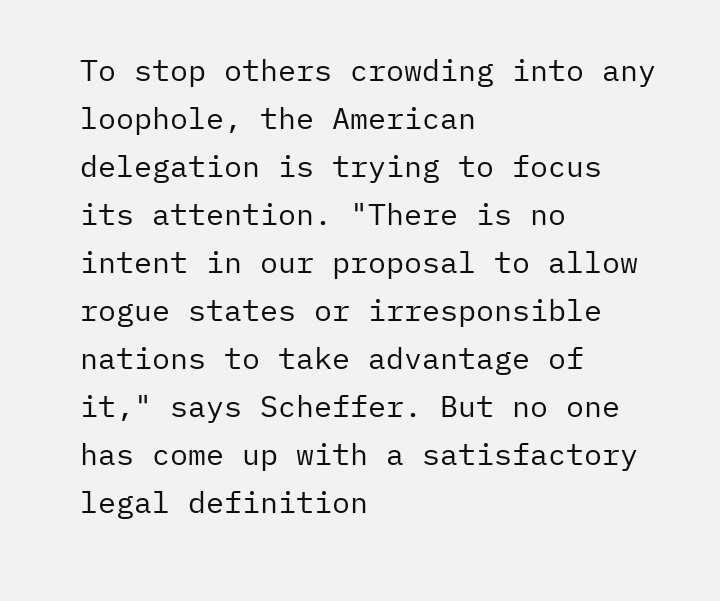To stop others crowding into any loophole, the American delegation is trying to focus its attention. "There is no intent in our proposal to allow rogue states or irresponsible nations to take advantage of it," says Scheffer. But no one has come up with a satisfactory legal definition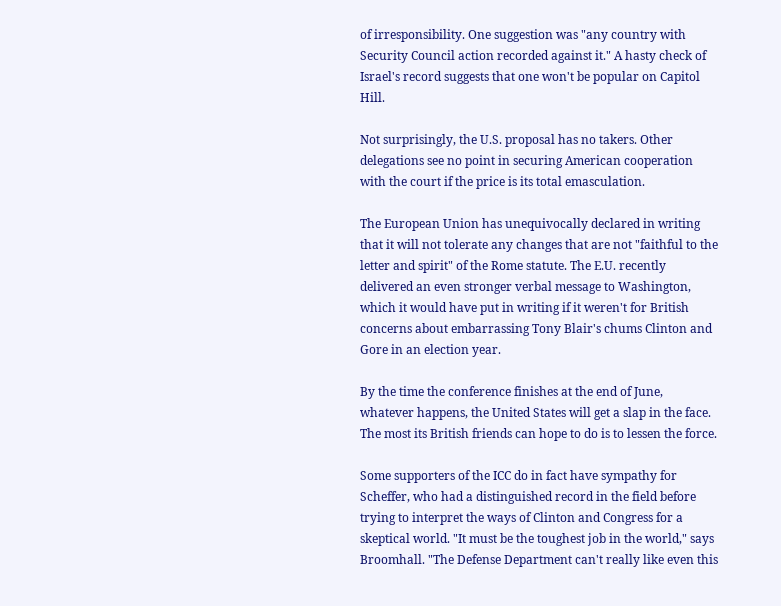of irresponsibility. One suggestion was "any country with Security Council action recorded against it." A hasty check of Israel's record suggests that one won't be popular on Capitol Hill.

Not surprisingly, the U.S. proposal has no takers. Other delegations see no point in securing American cooperation with the court if the price is its total emasculation.

The European Union has unequivocally declared in writing that it will not tolerate any changes that are not "faithful to the letter and spirit" of the Rome statute. The E.U. recently delivered an even stronger verbal message to Washington, which it would have put in writing if it weren't for British concerns about embarrassing Tony Blair's chums Clinton and Gore in an election year.

By the time the conference finishes at the end of June, whatever happens, the United States will get a slap in the face. The most its British friends can hope to do is to lessen the force.

Some supporters of the ICC do in fact have sympathy for Scheffer, who had a distinguished record in the field before trying to interpret the ways of Clinton and Congress for a skeptical world. "It must be the toughest job in the world," says Broomhall. "The Defense Department can't really like even this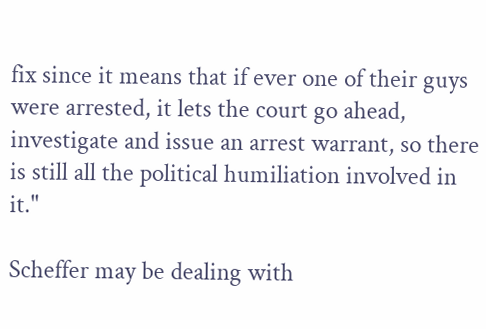fix since it means that if ever one of their guys were arrested, it lets the court go ahead, investigate and issue an arrest warrant, so there is still all the political humiliation involved in it."

Scheffer may be dealing with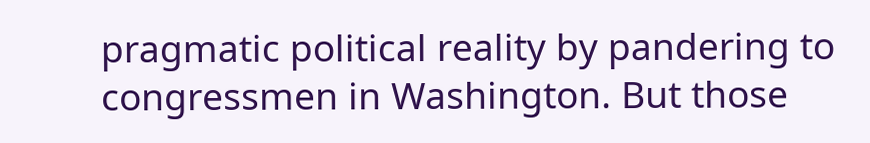pragmatic political reality by pandering to congressmen in Washington. But those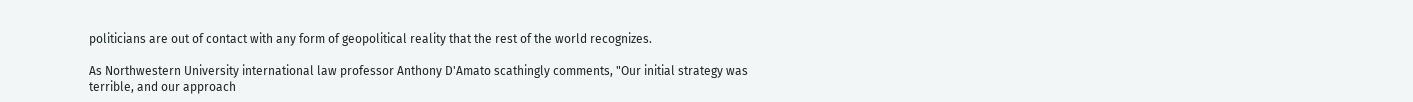politicians are out of contact with any form of geopolitical reality that the rest of the world recognizes.

As Northwestern University international law professor Anthony D'Amato scathingly comments, "Our initial strategy was terrible, and our approach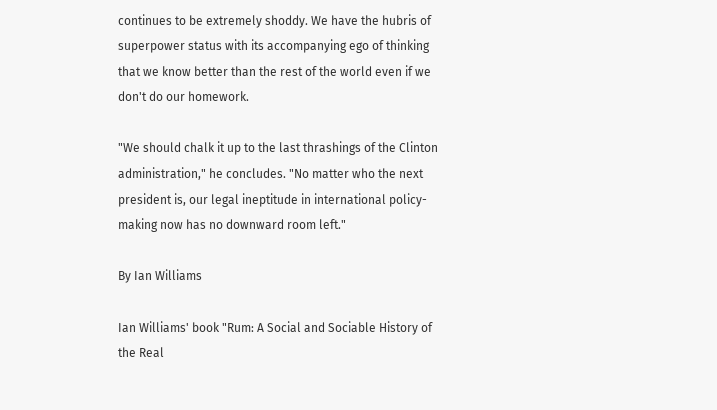continues to be extremely shoddy. We have the hubris of superpower status with its accompanying ego of thinking that we know better than the rest of the world even if we don't do our homework.

"We should chalk it up to the last thrashings of the Clinton administration," he concludes. "No matter who the next president is, our legal ineptitude in international policy-making now has no downward room left."

By Ian Williams

Ian Williams' book "Rum: A Social and Sociable History of the Real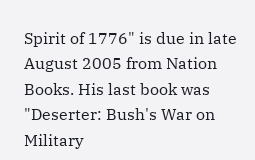Spirit of 1776" is due in late August 2005 from Nation Books. His last book was "Deserter: Bush's War on Military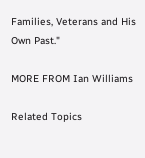Families, Veterans and His Own Past."

MORE FROM Ian Williams

Related Topics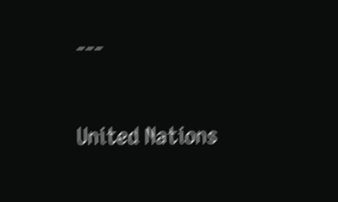---

United Nations